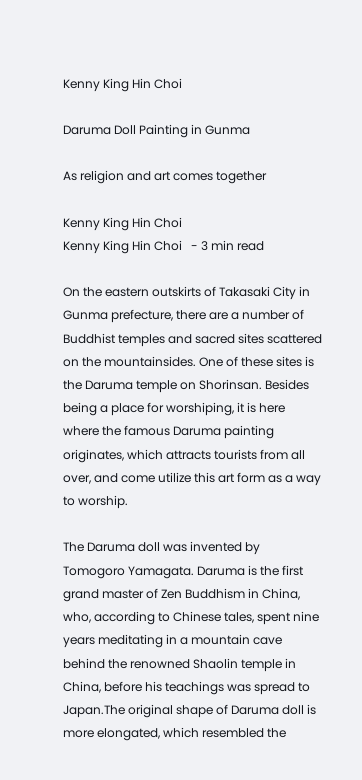Kenny King Hin Choi

Daruma Doll Painting in Gunma

As religion and art comes together

Kenny King Hin Choi
Kenny King Hin Choi   - 3 min read

On the eastern outskirts of Takasaki City in Gunma prefecture, there are a number of Buddhist temples and sacred sites scattered on the mountainsides. One of these sites is the Daruma temple on Shorinsan. Besides being a place for worshiping, it is here where the famous Daruma painting originates, which attracts tourists from all over, and come utilize this art form as a way to worship.

The Daruma doll was invented by Tomogoro Yamagata. Daruma is the first grand master of Zen Buddhism in China, who, according to Chinese tales, spent nine years meditating in a mountain cave behind the renowned Shaolin temple in China, before his teachings was spread to Japan.The original shape of Daruma doll is more elongated, which resembled the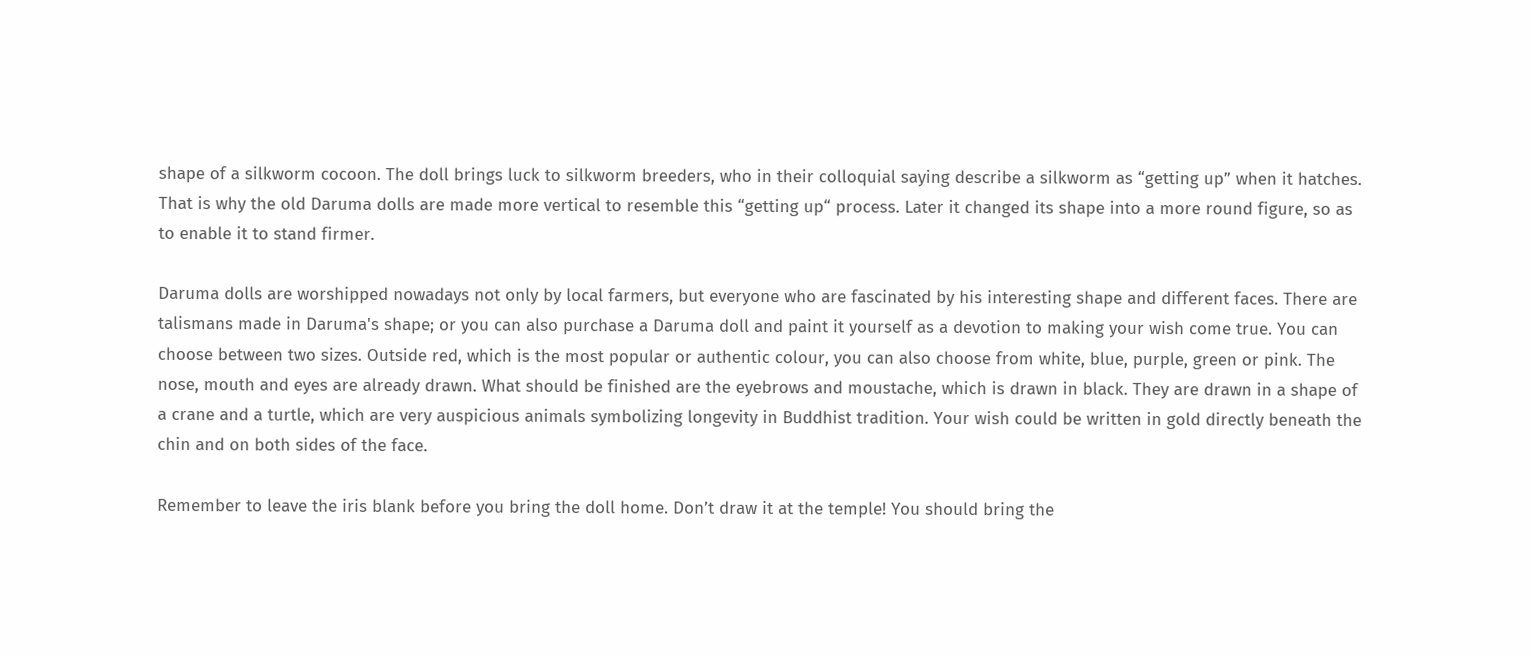shape of a silkworm cocoon. The doll brings luck to silkworm breeders, who in their colloquial saying describe a silkworm as “getting up” when it hatches. That is why the old Daruma dolls are made more vertical to resemble this “getting up“ process. Later it changed its shape into a more round figure, so as to enable it to stand firmer.

Daruma dolls are worshipped nowadays not only by local farmers, but everyone who are fascinated by his interesting shape and different faces. There are talismans made in Daruma's shape; or you can also purchase a Daruma doll and paint it yourself as a devotion to making your wish come true. You can choose between two sizes. Outside red, which is the most popular or authentic colour, you can also choose from white, blue, purple, green or pink. The nose, mouth and eyes are already drawn. What should be finished are the eyebrows and moustache, which is drawn in black. They are drawn in a shape of a crane and a turtle, which are very auspicious animals symbolizing longevity in Buddhist tradition. Your wish could be written in gold directly beneath the chin and on both sides of the face.

Remember to leave the iris blank before you bring the doll home. Don’t draw it at the temple! You should bring the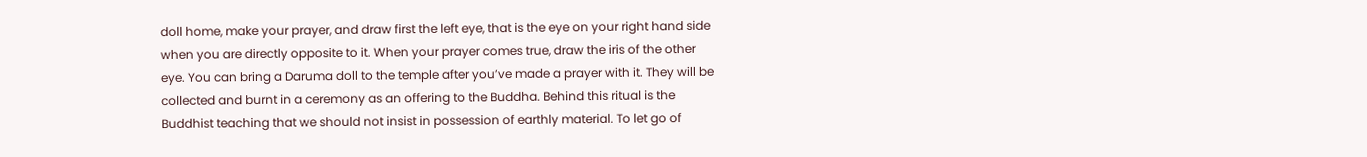doll home, make your prayer, and draw first the left eye, that is the eye on your right hand side when you are directly opposite to it. When your prayer comes true, draw the iris of the other eye. You can bring a Daruma doll to the temple after you’ve made a prayer with it. They will be collected and burnt in a ceremony as an offering to the Buddha. Behind this ritual is the Buddhist teaching that we should not insist in possession of earthly material. To let go of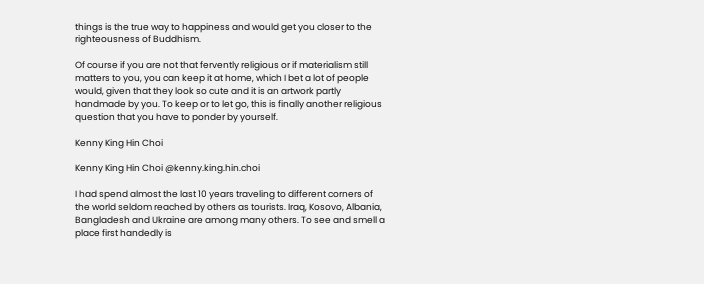things is the true way to happiness and would get you closer to the righteousness of Buddhism.

Of course if you are not that fervently religious or if materialism still matters to you, you can keep it at home, which I bet a lot of people would, given that they look so cute and it is an artwork partly handmade by you. To keep or to let go, this is finally another religious question that you have to ponder by yourself.

Kenny King Hin Choi

Kenny King Hin Choi @kenny.king.hin.choi

I had spend almost the last 10 years traveling to different corners of the world seldom reached by others as tourists. Iraq, Kosovo, Albania, Bangladesh and Ukraine are among many others. To see and smell a place first handedly is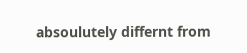absoulutely differnt from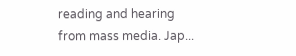reading and hearing from mass media. Jap...